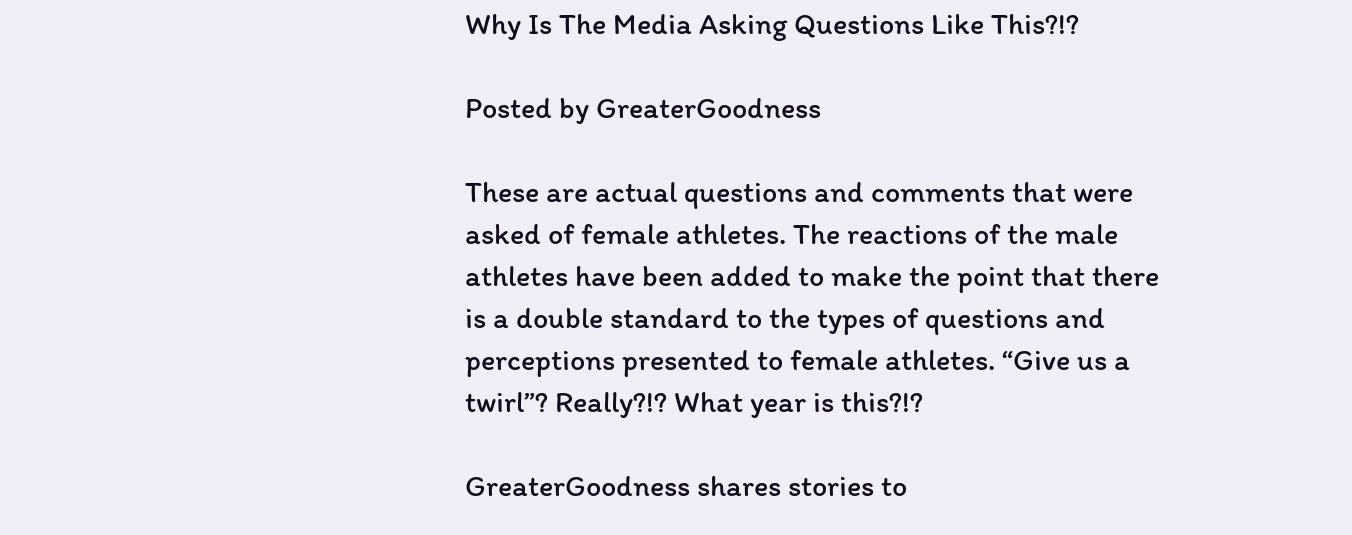Why Is The Media Asking Questions Like This?!?

Posted by GreaterGoodness

These are actual questions and comments that were asked of female athletes. The reactions of the male athletes have been added to make the point that there is a double standard to the types of questions and perceptions presented to female athletes. “Give us a twirl”? Really?!? What year is this?!?

GreaterGoodness shares stories to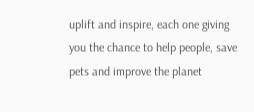uplift and inspire, each one giving you the chance to help people, save pets and improve the planet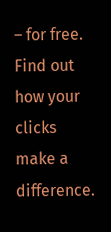– for free. Find out how your clicks make a difference.